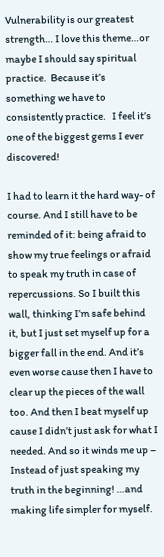Vulnerability is our greatest strength… I love this theme…or maybe I should say spiritual practice.  Because it’s something we have to consistently practice.   I feel it’s one of the biggest gems I ever discovered!

I had to learn it the hard way- of course. And I still have to be reminded of it: being afraid to show my true feelings or afraid to speak my truth in case of repercussions. So I built this wall, thinking I’m safe behind it, but I just set myself up for a bigger fall in the end. And it’s even worse cause then I have to clear up the pieces of the wall too. And then I beat myself up cause I didn’t just ask for what I needed. And so it winds me up – Instead of just speaking my truth in the beginning! …and making life simpler for myself.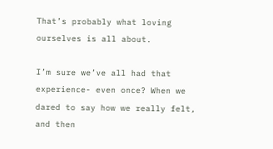That’s probably what loving ourselves is all about.

I’m sure we’ve all had that experience- even once? When we dared to say how we really felt, and then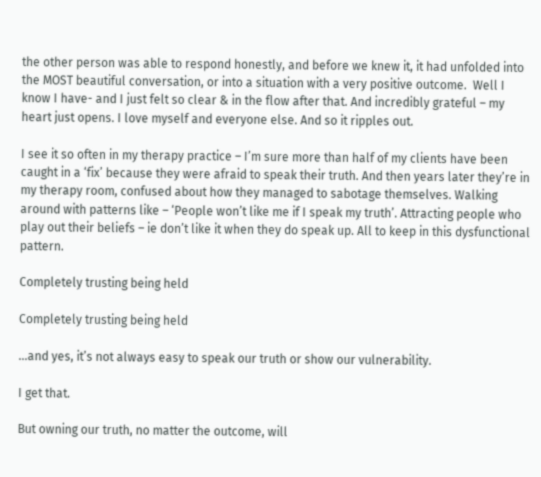the other person was able to respond honestly, and before we knew it, it had unfolded into the MOST beautiful conversation, or into a situation with a very positive outcome.  Well I know I have- and I just felt so clear & in the flow after that. And incredibly grateful – my heart just opens. I love myself and everyone else. And so it ripples out.

I see it so often in my therapy practice – I’m sure more than half of my clients have been caught in a ‘fix’ because they were afraid to speak their truth. And then years later they’re in my therapy room, confused about how they managed to sabotage themselves. Walking around with patterns like – ‘People won’t like me if I speak my truth’. Attracting people who play out their beliefs – ie don’t like it when they do speak up. All to keep in this dysfunctional pattern.

Completely trusting being held

Completely trusting being held

…and yes, it’s not always easy to speak our truth or show our vulnerability.

I get that.

But owning our truth, no matter the outcome, will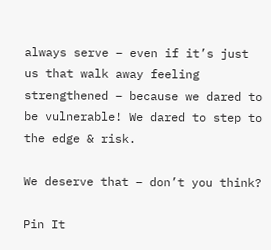always serve – even if it’s just us that walk away feeling strengthened – because we dared to be vulnerable! We dared to step to the edge & risk.

We deserve that – don’t you think?

Pin It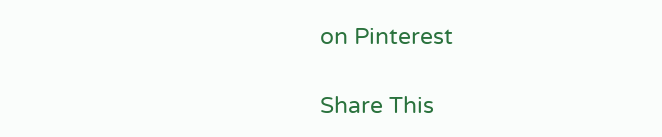on Pinterest

Share This